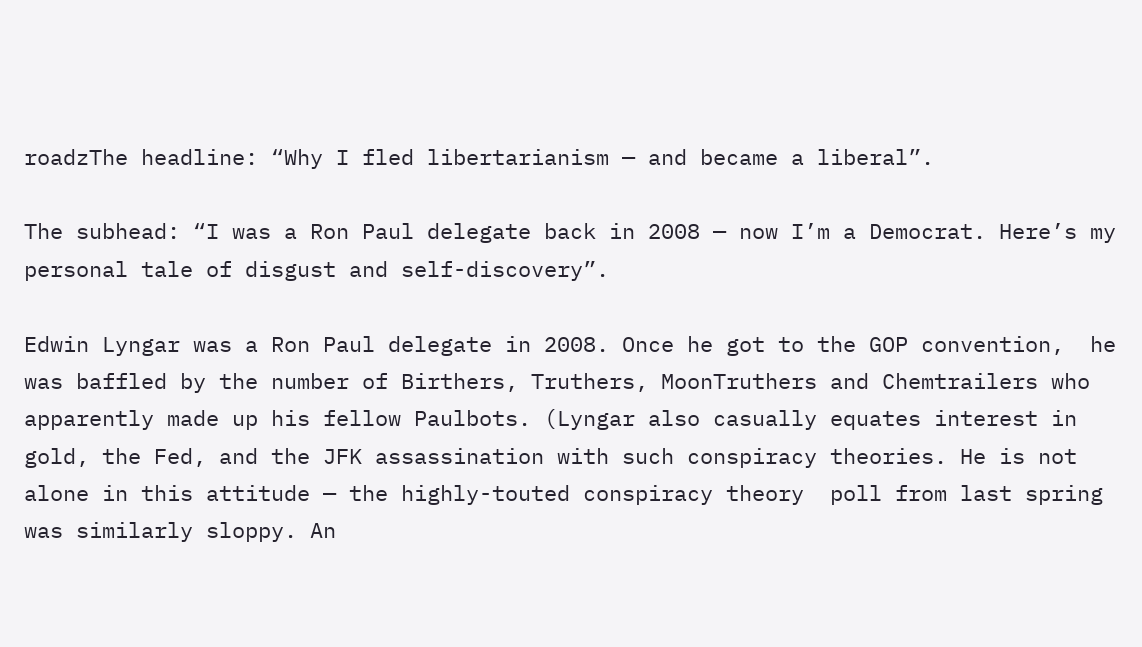roadzThe headline: “Why I fled libertarianism — and became a liberal”.

The subhead: “I was a Ron Paul delegate back in 2008 — now I’m a Democrat. Here’s my personal tale of disgust and self-discovery”.

Edwin Lyngar was a Ron Paul delegate in 2008. Once he got to the GOP convention,  he was baffled by the number of Birthers, Truthers, MoonTruthers and Chemtrailers who apparently made up his fellow Paulbots. (Lyngar also casually equates interest in gold, the Fed, and the JFK assassination with such conspiracy theories. He is not alone in this attitude — the highly-touted conspiracy theory  poll from last spring was similarly sloppy. An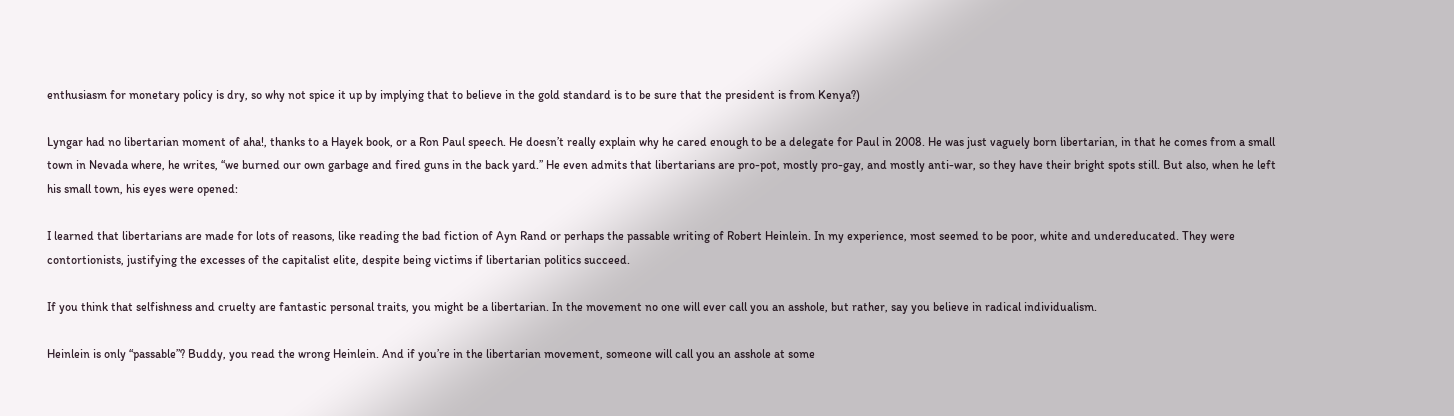enthusiasm for monetary policy is dry, so why not spice it up by implying that to believe in the gold standard is to be sure that the president is from Kenya?)

Lyngar had no libertarian moment of aha!, thanks to a Hayek book, or a Ron Paul speech. He doesn’t really explain why he cared enough to be a delegate for Paul in 2008. He was just vaguely born libertarian, in that he comes from a small town in Nevada where, he writes, “we burned our own garbage and fired guns in the back yard.” He even admits that libertarians are pro-pot, mostly pro-gay, and mostly anti-war, so they have their bright spots still. But also, when he left his small town, his eyes were opened:

I learned that libertarians are made for lots of reasons, like reading the bad fiction of Ayn Rand or perhaps the passable writing of Robert Heinlein. In my experience, most seemed to be poor, white and undereducated. They were contortionists, justifying the excesses of the capitalist elite, despite being victims if libertarian politics succeed.

If you think that selfishness and cruelty are fantastic personal traits, you might be a libertarian. In the movement no one will ever call you an asshole, but rather, say you believe in radical individualism.

Heinlein is only “passable”? Buddy, you read the wrong Heinlein. And if you’re in the libertarian movement, someone will call you an asshole at some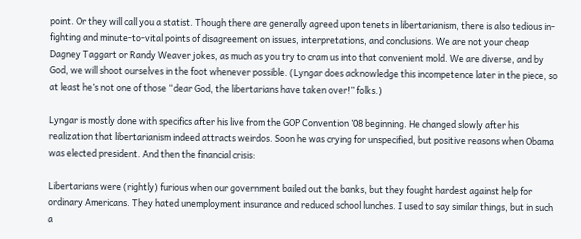point. Or they will call you a statist. Though there are generally agreed upon tenets in libertarianism, there is also tedious in-fighting and minute-to-vital points of disagreement on issues, interpretations, and conclusions. We are not your cheap Dagney Taggart or Randy Weaver jokes, as much as you try to cram us into that convenient mold. We are diverse, and by God, we will shoot ourselves in the foot whenever possible. (Lyngar does acknowledge this incompetence later in the piece, so at least he’s not one of those “dear God, the libertarians have taken over!” folks.)

Lyngar is mostly done with specifics after his live from the GOP Convention ’08 beginning. He changed slowly after his realization that libertarianism indeed attracts weirdos. Soon he was crying for unspecified, but positive reasons when Obama was elected president. And then the financial crisis:

Libertarians were (rightly) furious when our government bailed out the banks, but they fought hardest against help for ordinary Americans. They hated unemployment insurance and reduced school lunches. I used to say similar things, but in such a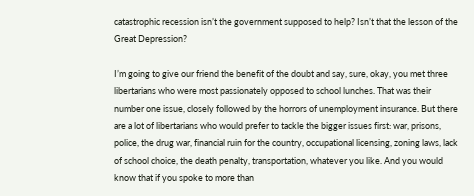catastrophic recession isn’t the government supposed to help? Isn’t that the lesson of the Great Depression?

I’m going to give our friend the benefit of the doubt and say, sure, okay, you met three libertarians who were most passionately opposed to school lunches. That was their number one issue, closely followed by the horrors of unemployment insurance. But there are a lot of libertarians who would prefer to tackle the bigger issues first: war, prisons, police, the drug war, financial ruin for the country, occupational licensing, zoning laws, lack of school choice, the death penalty, transportation, whatever you like. And you would know that if you spoke to more than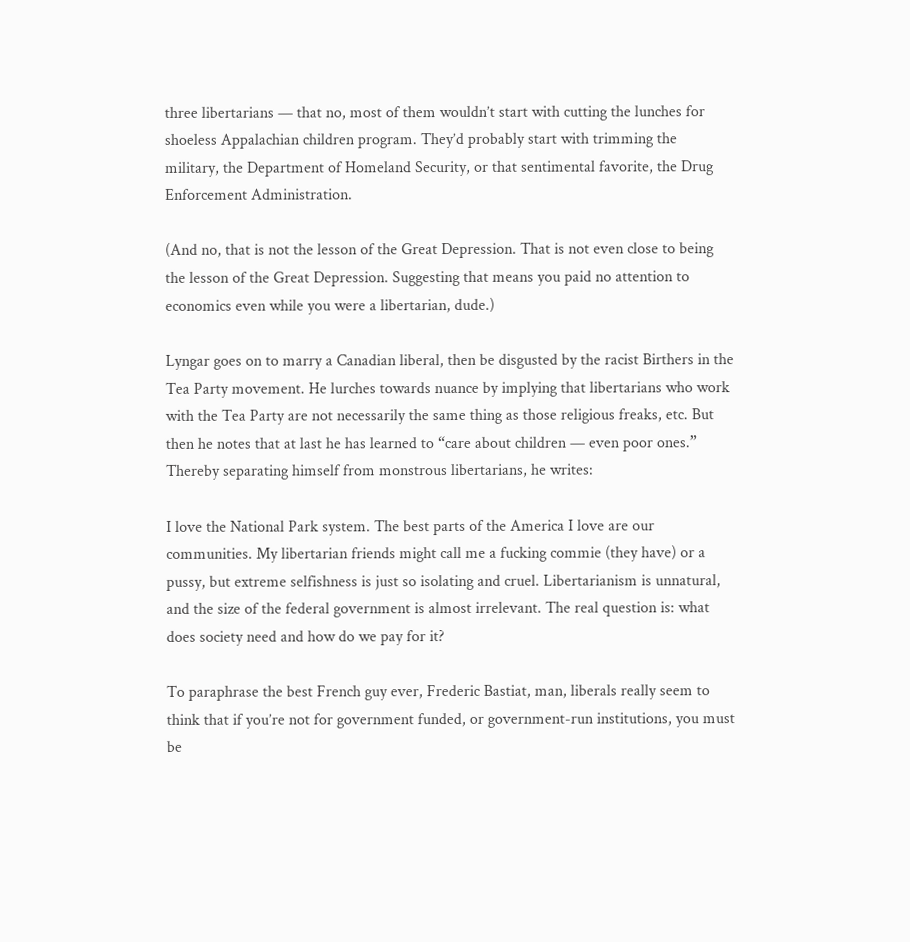three libertarians — that no, most of them wouldn’t start with cutting the lunches for shoeless Appalachian children program. They’d probably start with trimming the military, the Department of Homeland Security, or that sentimental favorite, the Drug Enforcement Administration.

(And no, that is not the lesson of the Great Depression. That is not even close to being the lesson of the Great Depression. Suggesting that means you paid no attention to economics even while you were a libertarian, dude.)

Lyngar goes on to marry a Canadian liberal, then be disgusted by the racist Birthers in the Tea Party movement. He lurches towards nuance by implying that libertarians who work with the Tea Party are not necessarily the same thing as those religious freaks, etc. But then he notes that at last he has learned to “care about children — even poor ones.” Thereby separating himself from monstrous libertarians, he writes:

I love the National Park system. The best parts of the America I love are our communities. My libertarian friends might call me a fucking commie (they have) or a pussy, but extreme selfishness is just so isolating and cruel. Libertarianism is unnatural, and the size of the federal government is almost irrelevant. The real question is: what does society need and how do we pay for it?

To paraphrase the best French guy ever, Frederic Bastiat, man, liberals really seem to think that if you’re not for government funded, or government-run institutions, you must be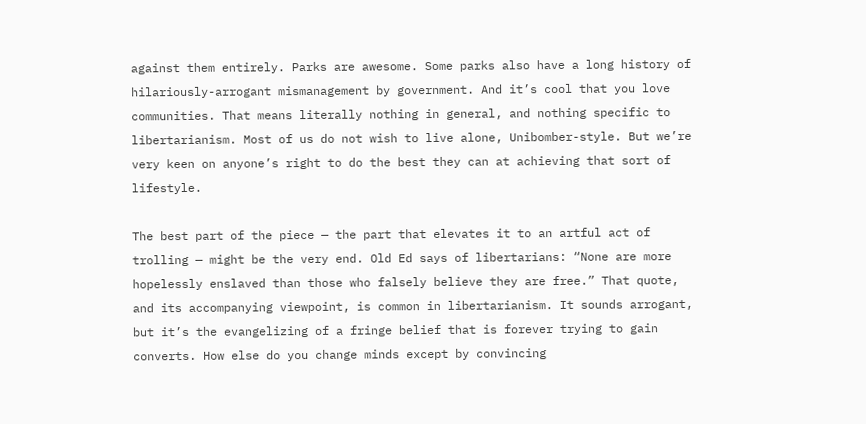against them entirely. Parks are awesome. Some parks also have a long history of hilariously-arrogant mismanagement by government. And it’s cool that you love communities. That means literally nothing in general, and nothing specific to libertarianism. Most of us do not wish to live alone, Unibomber-style. But we’re very keen on anyone’s right to do the best they can at achieving that sort of lifestyle.

The best part of the piece — the part that elevates it to an artful act of trolling — might be the very end. Old Ed says of libertarians: “None are more hopelessly enslaved than those who falsely believe they are free.” That quote, and its accompanying viewpoint, is common in libertarianism. It sounds arrogant, but it’s the evangelizing of a fringe belief that is forever trying to gain converts. How else do you change minds except by convincing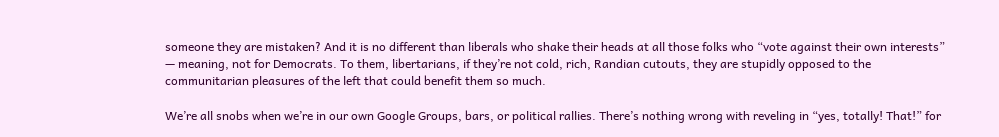someone they are mistaken? And it is no different than liberals who shake their heads at all those folks who “vote against their own interests” — meaning, not for Democrats. To them, libertarians, if they’re not cold, rich, Randian cutouts, they are stupidly opposed to the communitarian pleasures of the left that could benefit them so much.

We’re all snobs when we’re in our own Google Groups, bars, or political rallies. There’s nothing wrong with reveling in “yes, totally! That!” for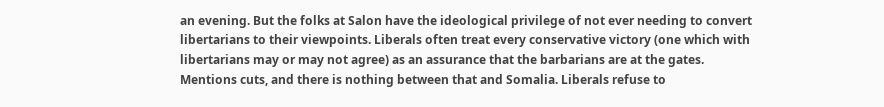an evening. But the folks at Salon have the ideological privilege of not ever needing to convert libertarians to their viewpoints. Liberals often treat every conservative victory (one which with libertarians may or may not agree) as an assurance that the barbarians are at the gates. Mentions cuts, and there is nothing between that and Somalia. Liberals refuse to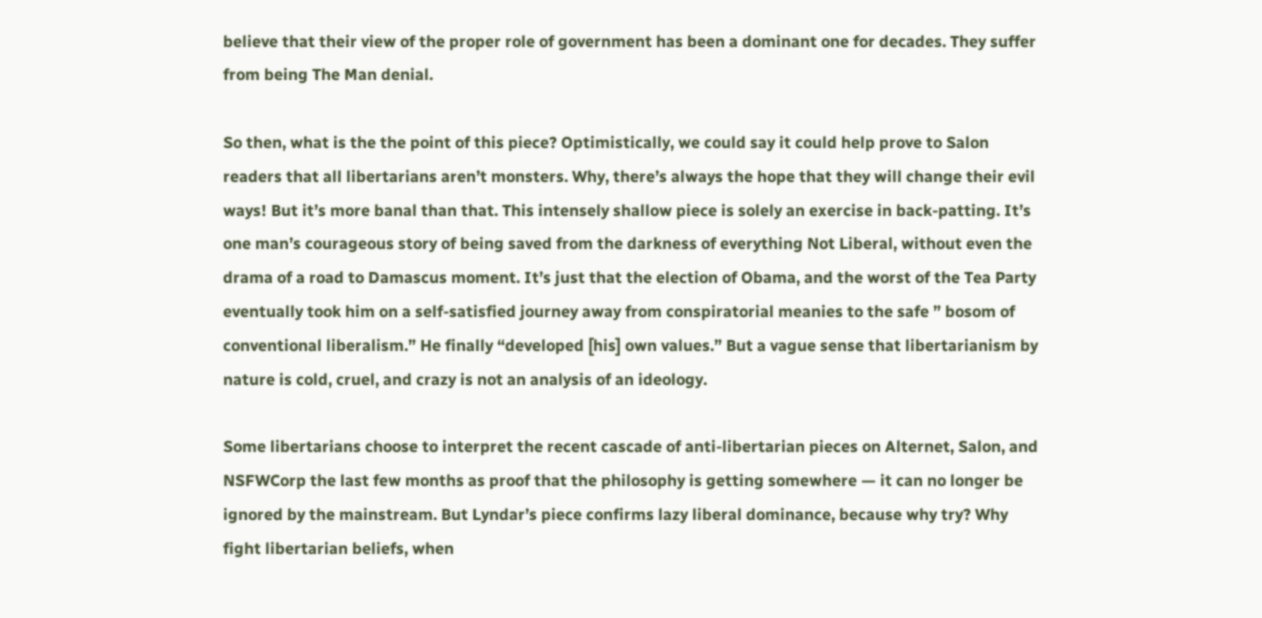believe that their view of the proper role of government has been a dominant one for decades. They suffer from being The Man denial.

So then, what is the the point of this piece? Optimistically, we could say it could help prove to Salon readers that all libertarians aren’t monsters. Why, there’s always the hope that they will change their evil ways! But it’s more banal than that. This intensely shallow piece is solely an exercise in back-patting. It’s one man’s courageous story of being saved from the darkness of everything Not Liberal, without even the drama of a road to Damascus moment. It’s just that the election of Obama, and the worst of the Tea Party eventually took him on a self-satisfied journey away from conspiratorial meanies to the safe ” bosom of conventional liberalism.” He finally “developed [his] own values.” But a vague sense that libertarianism by nature is cold, cruel, and crazy is not an analysis of an ideology.

Some libertarians choose to interpret the recent cascade of anti-libertarian pieces on Alternet, Salon, and NSFWCorp the last few months as proof that the philosophy is getting somewhere — it can no longer be ignored by the mainstream. But Lyndar’s piece confirms lazy liberal dominance, because why try? Why fight libertarian beliefs, when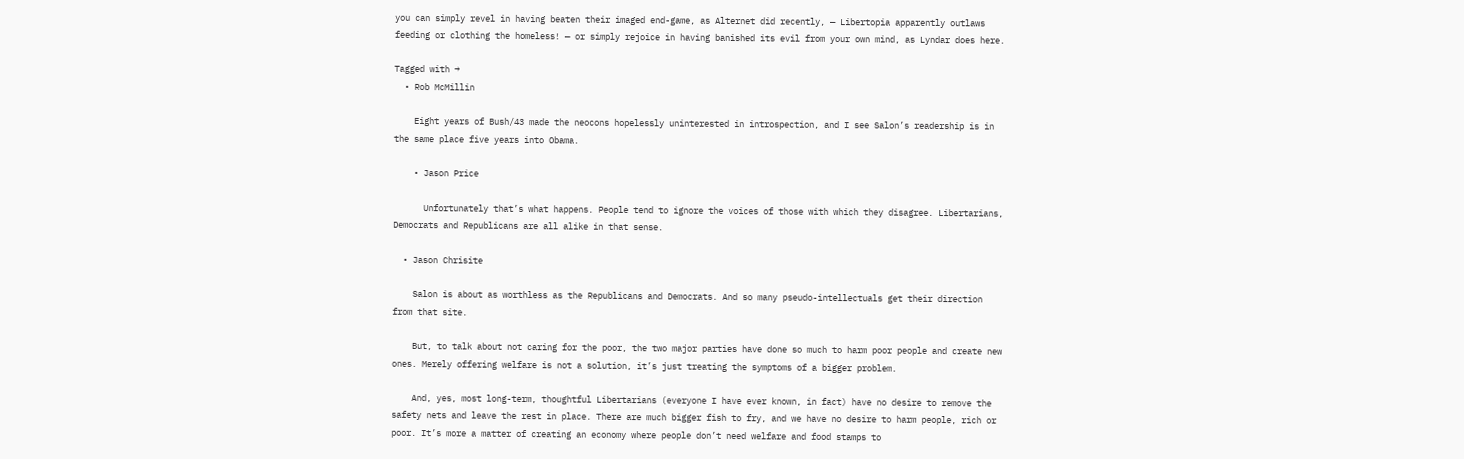you can simply revel in having beaten their imaged end-game, as Alternet did recently, — Libertopia apparently outlaws feeding or clothing the homeless! — or simply rejoice in having banished its evil from your own mind, as Lyndar does here.

Tagged with →
  • Rob McMillin

    Eight years of Bush/43 made the neocons hopelessly uninterested in introspection, and I see Salon’s readership is in the same place five years into Obama.

    • Jason Price

      Unfortunately that’s what happens. People tend to ignore the voices of those with which they disagree. Libertarians, Democrats and Republicans are all alike in that sense.

  • Jason Chrisite

    Salon is about as worthless as the Republicans and Democrats. And so many pseudo-intellectuals get their direction from that site.

    But, to talk about not caring for the poor, the two major parties have done so much to harm poor people and create new ones. Merely offering welfare is not a solution, it’s just treating the symptoms of a bigger problem.

    And, yes, most long-term, thoughtful Libertarians (everyone I have ever known, in fact) have no desire to remove the safety nets and leave the rest in place. There are much bigger fish to fry, and we have no desire to harm people, rich or poor. It’s more a matter of creating an economy where people don’t need welfare and food stamps to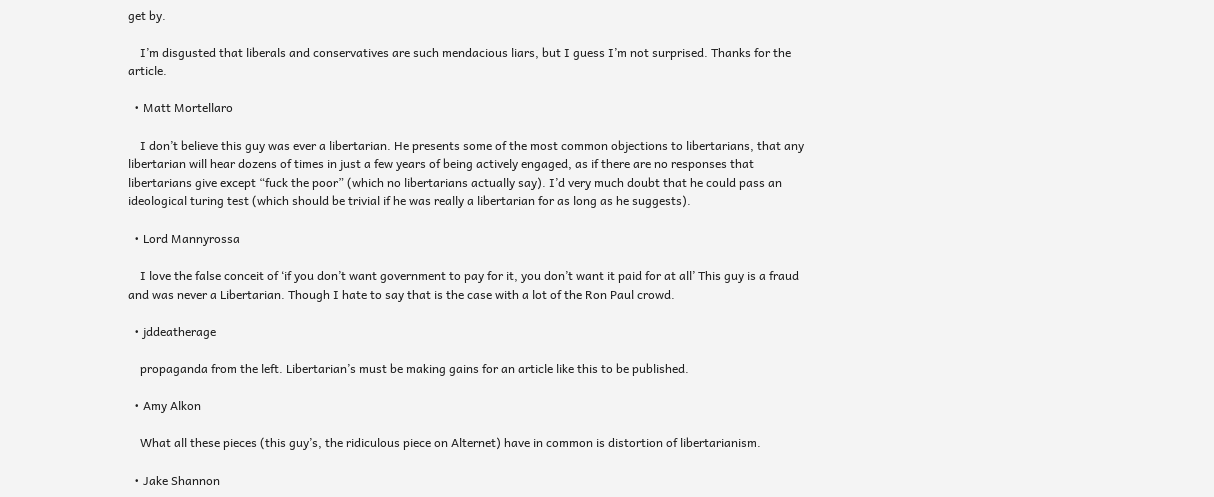get by.

    I’m disgusted that liberals and conservatives are such mendacious liars, but I guess I’m not surprised. Thanks for the article.

  • Matt Mortellaro

    I don’t believe this guy was ever a libertarian. He presents some of the most common objections to libertarians, that any libertarian will hear dozens of times in just a few years of being actively engaged, as if there are no responses that libertarians give except “fuck the poor” (which no libertarians actually say). I’d very much doubt that he could pass an ideological turing test (which should be trivial if he was really a libertarian for as long as he suggests).

  • Lord Mannyrossa

    I love the false conceit of ‘if you don’t want government to pay for it, you don’t want it paid for at all’ This guy is a fraud and was never a Libertarian. Though I hate to say that is the case with a lot of the Ron Paul crowd.

  • jddeatherage

    propaganda from the left. Libertarian’s must be making gains for an article like this to be published.

  • Amy Alkon

    What all these pieces (this guy’s, the ridiculous piece on Alternet) have in common is distortion of libertarianism.

  • Jake Shannon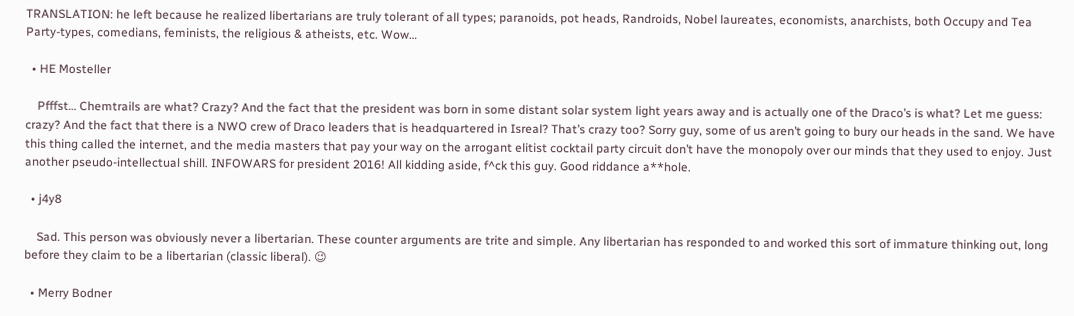TRANSLATION: he left because he realized libertarians are truly tolerant of all types; paranoids, pot heads, Randroids, Nobel laureates, economists, anarchists, both Occupy and Tea Party-types, comedians, feminists, the religious & atheists, etc. Wow…

  • HE Mosteller

    Pfffst… Chemtrails are what? Crazy? And the fact that the president was born in some distant solar system light years away and is actually one of the Draco’s is what? Let me guess: crazy? And the fact that there is a NWO crew of Draco leaders that is headquartered in Isreal? That’s crazy too? Sorry guy, some of us aren’t going to bury our heads in the sand. We have this thing called the internet, and the media masters that pay your way on the arrogant elitist cocktail party circuit don’t have the monopoly over our minds that they used to enjoy. Just another pseudo-intellectual shill. INFOWARS for president 2016! All kidding aside, f^ck this guy. Good riddance a**hole.

  • j4y8

    Sad. This person was obviously never a libertarian. These counter arguments are trite and simple. Any libertarian has responded to and worked this sort of immature thinking out, long before they claim to be a libertarian (classic liberal). 😉

  • Merry Bodner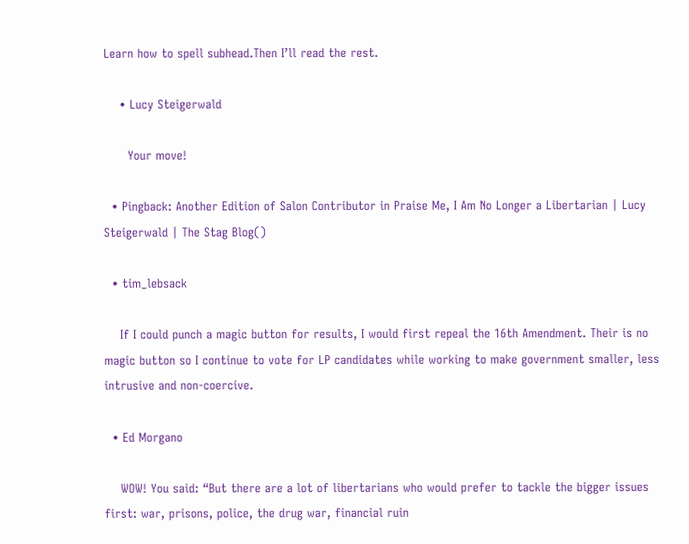Learn how to spell subhead.Then I’ll read the rest.

    • Lucy Steigerwald

      Your move!

  • Pingback: Another Edition of Salon Contributor in Praise Me, I Am No Longer a Libertarian | Lucy Steigerwald | The Stag Blog()

  • tim_lebsack

    If I could punch a magic button for results, I would first repeal the 16th Amendment. Their is no magic button so I continue to vote for LP candidates while working to make government smaller, less intrusive and non-coercive.

  • Ed Morgano

    WOW! You said: “But there are a lot of libertarians who would prefer to tackle the bigger issues first: war, prisons, police, the drug war, financial ruin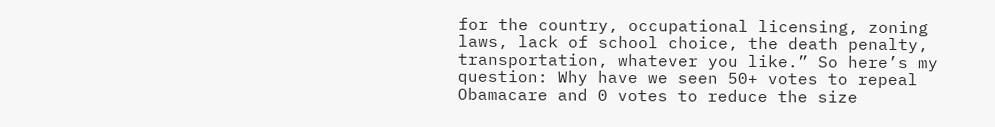for the country, occupational licensing, zoning laws, lack of school choice, the death penalty, transportation, whatever you like.” So here’s my question: Why have we seen 50+ votes to repeal Obamacare and 0 votes to reduce the size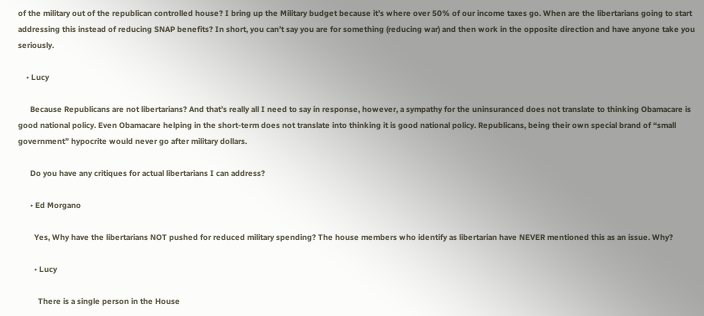of the military out of the republican controlled house? I bring up the Military budget because it’s where over 50% of our income taxes go. When are the libertarians going to start addressing this instead of reducing SNAP benefits? In short, you can’t say you are for something (reducing war) and then work in the opposite direction and have anyone take you seriously.

    • Lucy

      Because Republicans are not libertarians? And that’s really all I need to say in response, however, a sympathy for the uninsuranced does not translate to thinking Obamacare is good national policy. Even Obamacare helping in the short-term does not translate into thinking it is good national policy. Republicans, being their own special brand of “small government” hypocrite would never go after military dollars.

      Do you have any critiques for actual libertarians I can address?

      • Ed Morgano

        Yes, Why have the libertarians NOT pushed for reduced military spending? The house members who identify as libertarian have NEVER mentioned this as an issue. Why?

        • Lucy

          There is a single person in the House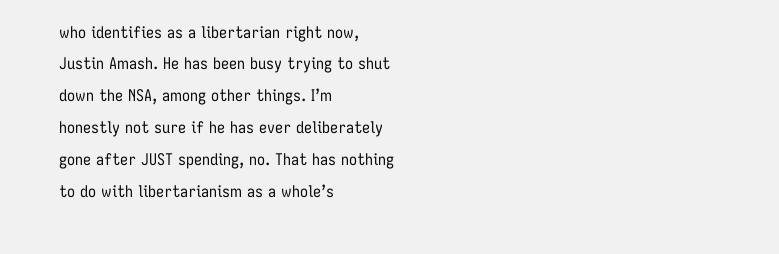who identifies as a libertarian right now, Justin Amash. He has been busy trying to shut down the NSA, among other things. I’m honestly not sure if he has ever deliberately gone after JUST spending, no. That has nothing to do with libertarianism as a whole’s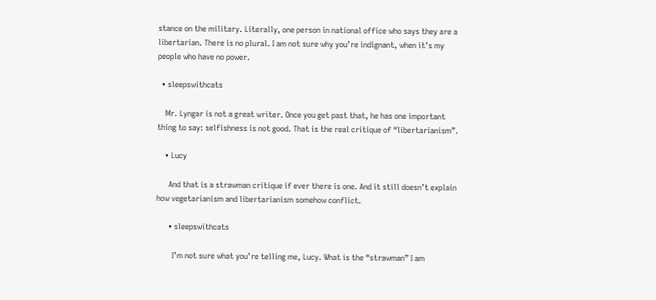stance on the military. Literally, one person in national office who says they are a libertarian. There is no plural. I am not sure why you’re indignant, when it’s my people who have no power.

  • sleepswithcats

    Mr. Lyngar is not a great writer. Once you get past that, he has one important thing to say: selfishness is not good. That is the real critique of “libertarianism”.

    • Lucy

      And that is a strawman critique if ever there is one. And it still doesn’t explain how vegetarianism and libertarianism somehow conflict.

      • sleepswithcats

        I’m not sure what you’re telling me, Lucy. What is the “strawman” I am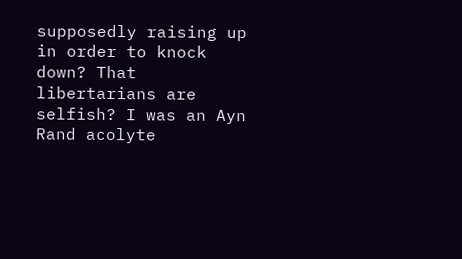supposedly raising up in order to knock down? That libertarians are selfish? I was an Ayn Rand acolyte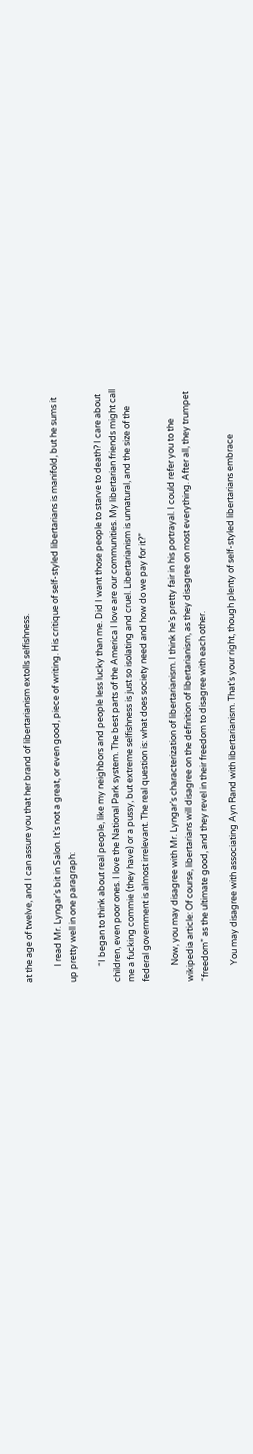at the age of twelve, and I can assure you that her brand of libertarianism extolls selfishness.

        I read Mr. Lyngar’s bit in Salon. It’s not a great, or even good, piece of writing. His critique of self-styled libertarians is manifold, but he sums it up pretty well in one paragraph:

        “I began to think about real people, like my neighbors and people less lucky than me. Did I want those people to starve to death? I care about children, even poor ones. I love the National Park system. The best parts of the America I love are our communities. My libertarian friends might call me a fucking commie (they have) or a pussy, but extreme selfishness is just so isolating and cruel. Libertarianism is unnatural, and the size of the federal government is almost irrelevant. The real question is: what does society need and how do we pay for it?”

        Now, you may disagree with Mr. Lyngar’s characterization of libertarianism. I think he’s pretty fair in his portrayal. I could refer you to the wikipedia article: Of course, libertarians will disagree on the definition of libertarianism, as they disagree on most everything. After all, they trumpet “freedom” as the ultimate good, and they revel in their freedom to disagree with each other.

        You may disagree with associating Ayn Rand with libertarianism. That’s your right, though plenty of self-styled libertarians embrace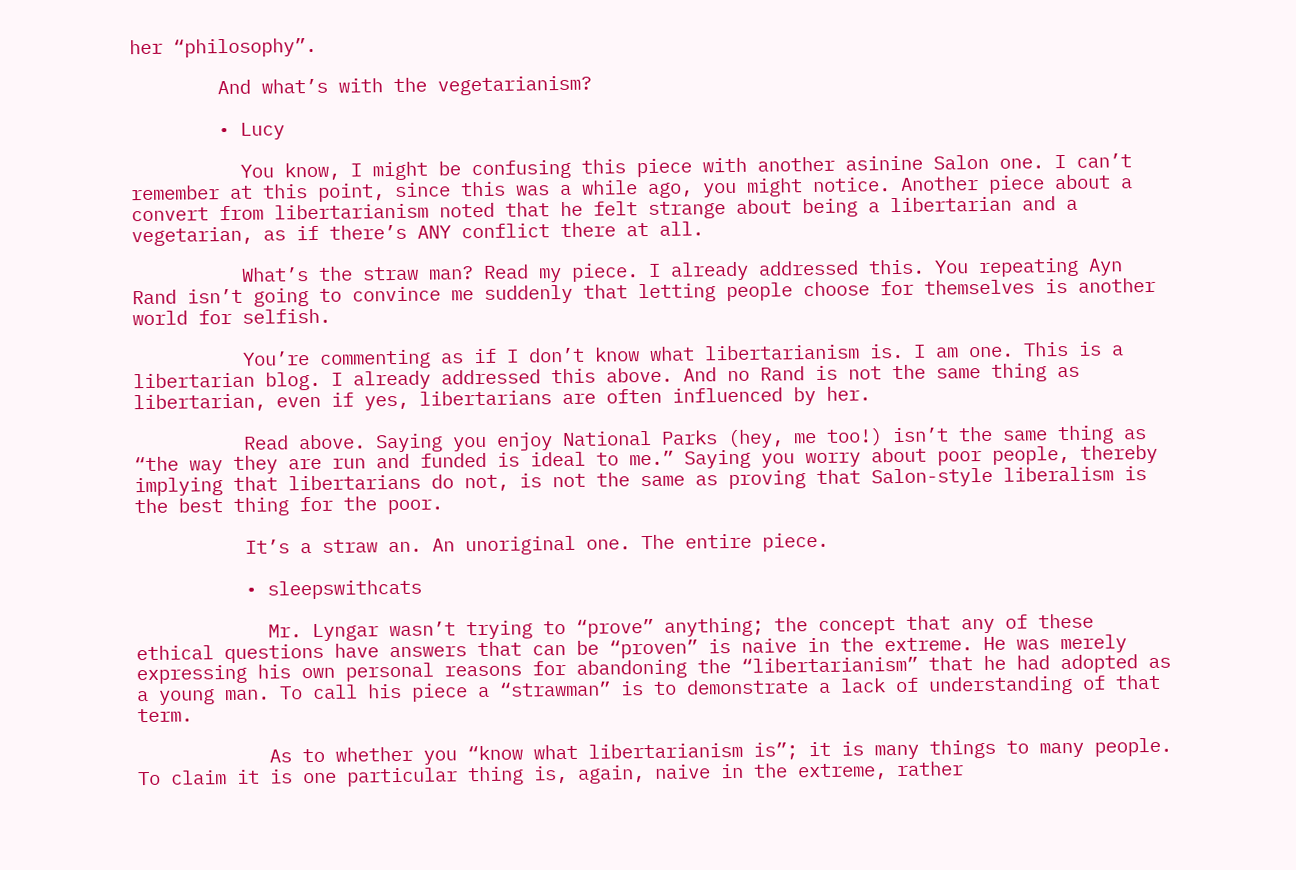her “philosophy”.

        And what’s with the vegetarianism?

        • Lucy

          You know, I might be confusing this piece with another asinine Salon one. I can’t remember at this point, since this was a while ago, you might notice. Another piece about a convert from libertarianism noted that he felt strange about being a libertarian and a vegetarian, as if there’s ANY conflict there at all.

          What’s the straw man? Read my piece. I already addressed this. You repeating Ayn Rand isn’t going to convince me suddenly that letting people choose for themselves is another world for selfish.

          You’re commenting as if I don’t know what libertarianism is. I am one. This is a libertarian blog. I already addressed this above. And no Rand is not the same thing as libertarian, even if yes, libertarians are often influenced by her.

          Read above. Saying you enjoy National Parks (hey, me too!) isn’t the same thing as “the way they are run and funded is ideal to me.” Saying you worry about poor people, thereby implying that libertarians do not, is not the same as proving that Salon-style liberalism is the best thing for the poor.

          It’s a straw an. An unoriginal one. The entire piece.

          • sleepswithcats

            Mr. Lyngar wasn’t trying to “prove” anything; the concept that any of these ethical questions have answers that can be “proven” is naive in the extreme. He was merely expressing his own personal reasons for abandoning the “libertarianism” that he had adopted as a young man. To call his piece a “strawman” is to demonstrate a lack of understanding of that term.

            As to whether you “know what libertarianism is”; it is many things to many people. To claim it is one particular thing is, again, naive in the extreme, rather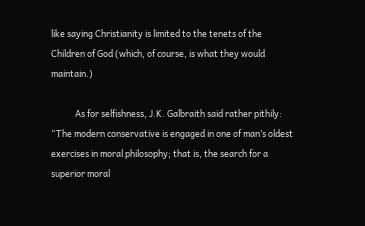like saying Christianity is limited to the tenets of the Children of God (which, of course, is what they would maintain.)

            As for selfishness, J.K. Galbraith said rather pithily: “The modern conservative is engaged in one of man’s oldest exercises in moral philosophy; that is, the search for a superior moral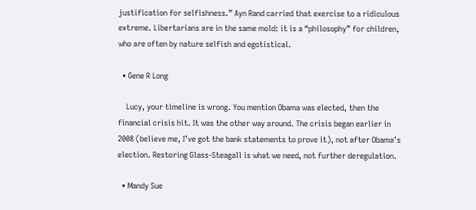justification for selfishness.” Ayn Rand carried that exercise to a ridiculous extreme. Libertarians are in the same mold: it is a “philosophy” for children, who are often by nature selfish and egotistical.

  • Gene R Long

    Lucy, your timeline is wrong. You mention Obama was elected, then the financial crisis hit. It was the other way around. The crisis began earlier in 2008 (believe me, I’ve got the bank statements to prove it), not after Obama’s election. Restoring Glass-Steagall is what we need, not further deregulation.

  • Mandy Sue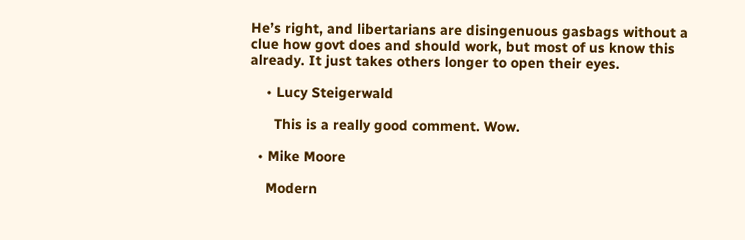He’s right, and libertarians are disingenuous gasbags without a clue how govt does and should work, but most of us know this already. It just takes others longer to open their eyes.

    • Lucy Steigerwald

      This is a really good comment. Wow.

  • Mike Moore

    Modern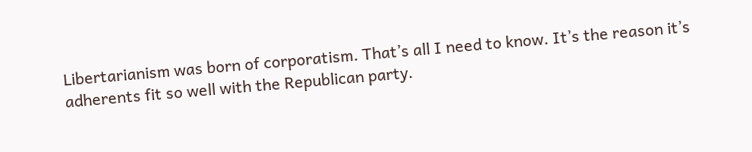Libertarianism was born of corporatism. That’s all I need to know. It’s the reason it’s adherents fit so well with the Republican party.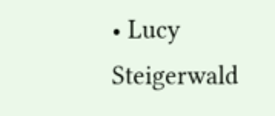• Lucy Steigerwald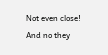Not even close! And no they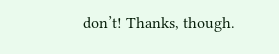don’t! Thanks, though.